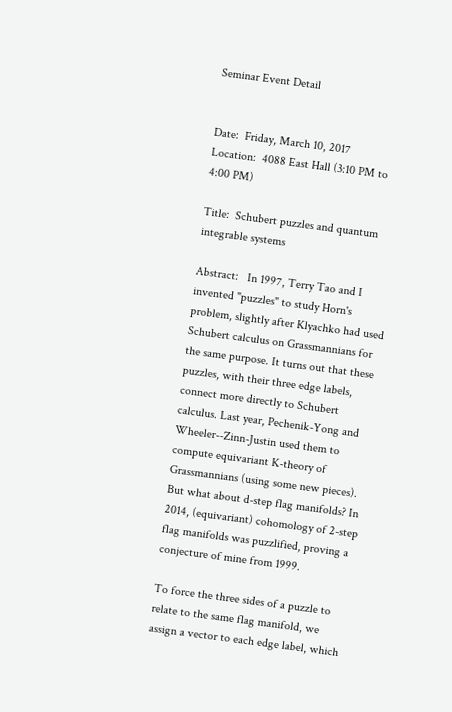Seminar Event Detail


Date:  Friday, March 10, 2017
Location:  4088 East Hall (3:10 PM to 4:00 PM)

Title:  Schubert puzzles and quantum integrable systems

Abstract:   In 1997, Terry Tao and I invented "puzzles" to study Horn's problem, slightly after Klyachko had used Schubert calculus on Grassmannians for the same purpose. It turns out that these puzzles, with their three edge labels, connect more directly to Schubert calculus. Last year, Pechenik-Yong and Wheeler--Zinn-Justin used them to compute equivariant K-theory of Grassmannians (using some new pieces). But what about d-step flag manifolds? In 2014, (equivariant) cohomology of 2-step flag manifolds was puzzlified, proving a conjecture of mine from 1999.

To force the three sides of a puzzle to relate to the same flag manifold, we assign a vector to each edge label, which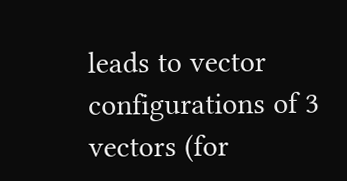leads to vector configurations of 3 vectors (for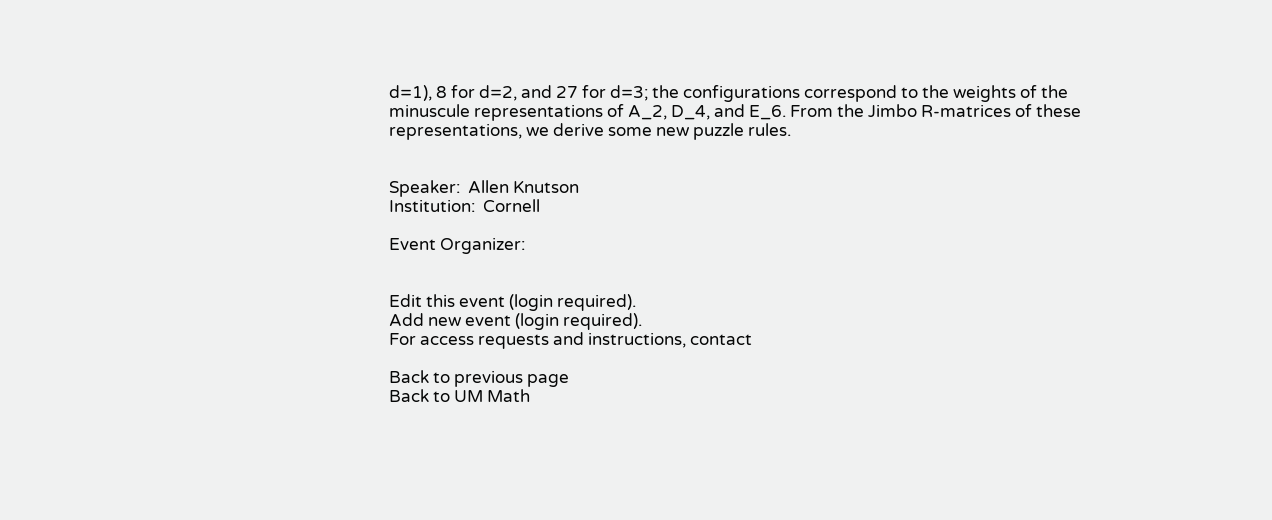d=1), 8 for d=2, and 27 for d=3; the configurations correspond to the weights of the minuscule representations of A_2, D_4, and E_6. From the Jimbo R-matrices of these representations, we derive some new puzzle rules.


Speaker:  Allen Knutson
Institution:  Cornell

Event Organizer:


Edit this event (login required).
Add new event (login required).
For access requests and instructions, contact

Back to previous page
Back to UM Math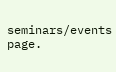seminars/events page.